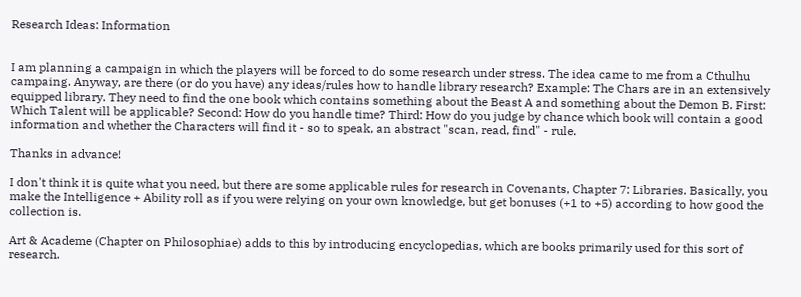Research Ideas: Information


I am planning a campaign in which the players will be forced to do some research under stress. The idea came to me from a Cthulhu campaing. Anyway, are there (or do you have) any ideas/rules how to handle library research? Example: The Chars are in an extensively equipped library. They need to find the one book which contains something about the Beast A and something about the Demon B. First: Which Talent will be applicable? Second: How do you handle time? Third: How do you judge by chance which book will contain a good information and whether the Characters will find it - so to speak, an abstract "scan, read, find" - rule.

Thanks in advance!

I don't think it is quite what you need, but there are some applicable rules for research in Covenants, Chapter 7: Libraries. Basically, you make the Intelligence + Ability roll as if you were relying on your own knowledge, but get bonuses (+1 to +5) according to how good the collection is.

Art & Academe (Chapter on Philosophiae) adds to this by introducing encyclopedias, which are books primarily used for this sort of research.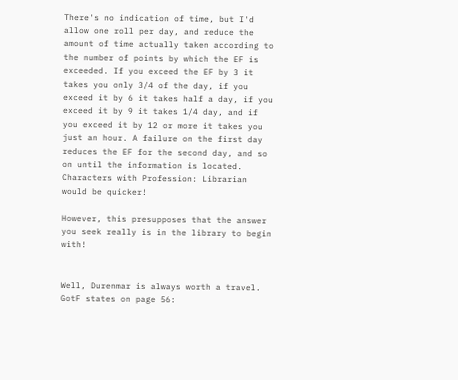There's no indication of time, but I'd allow one roll per day, and reduce the amount of time actually taken according to the number of points by which the EF is exceeded. If you exceed the EF by 3 it takes you only 3/4 of the day, if you exceed it by 6 it takes half a day, if you exceed it by 9 it takes 1/4 day, and if you exceed it by 12 or more it takes you just an hour. A failure on the first day reduces the EF for the second day, and so on until the information is located. Characters with Profession: Librarian would be quicker!

However, this presupposes that the answer you seek really is in the library to begin with!


Well, Durenmar is always worth a travel.
GotF states on page 56: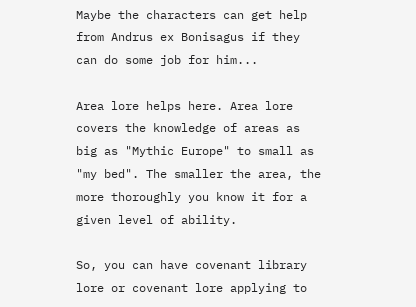Maybe the characters can get help from Andrus ex Bonisagus if they can do some job for him...

Area lore helps here. Area lore covers the knowledge of areas as big as "Mythic Europe" to small as "my bed". The smaller the area, the more thoroughly you know it for a given level of ability.

So, you can have covenant library lore or covenant lore applying to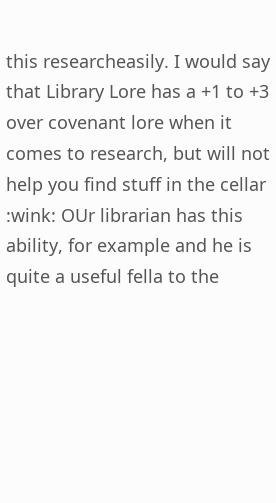this researcheasily. I would say that Library Lore has a +1 to +3 over covenant lore when it comes to research, but will not help you find stuff in the cellar :wink: OUr librarian has this ability, for example and he is quite a useful fella to the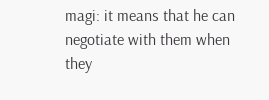magi: it means that he can negotiate with them when they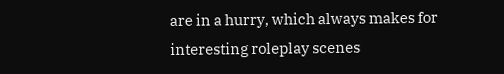are in a hurry, which always makes for interesting roleplay scenes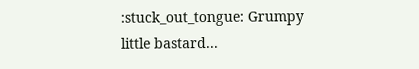:stuck_out_tongue: Grumpy little bastard...